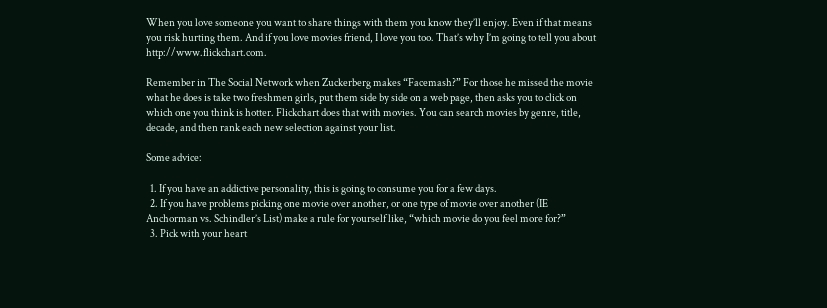When you love someone you want to share things with them you know they’ll enjoy. Even if that means you risk hurting them. And if you love movies friend, I love you too. That’s why I’m going to tell you about http://www.flickchart.com.

Remember in The Social Network when Zuckerberg makes “Facemash?” For those he missed the movie what he does is take two freshmen girls, put them side by side on a web page, then asks you to click on which one you think is hotter. Flickchart does that with movies. You can search movies by genre, title, decade, and then rank each new selection against your list.

Some advice:

  1. If you have an addictive personality, this is going to consume you for a few days.
  2. If you have problems picking one movie over another, or one type of movie over another (IE Anchorman vs. Schindler’s List) make a rule for yourself like, “which movie do you feel more for?”
  3. Pick with your heart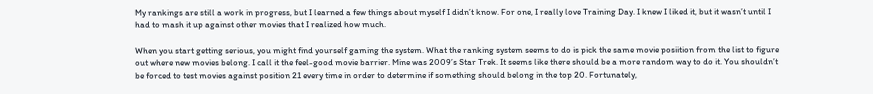My rankings are still a work in progress, but I learned a few things about myself I didn’t know. For one, I really love Training Day. I knew I liked it, but it wasn’t until I had to mash it up against other movies that I realized how much.

When you start getting serious, you might find yourself gaming the system. What the ranking system seems to do is pick the same movie posiition from the list to figure out where new movies belong. I call it the feel-good movie barrier. Mine was 2009’s Star Trek. It seems like there should be a more random way to do it. You shouldn’t be forced to test movies against position 21 every time in order to determine if something should belong in the top 20. Fortunately,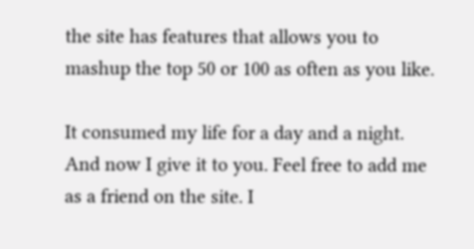the site has features that allows you to mashup the top 50 or 100 as often as you like.

It consumed my life for a day and a night. And now I give it to you. Feel free to add me as a friend on the site. I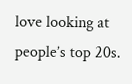love looking at people’s top 20s.